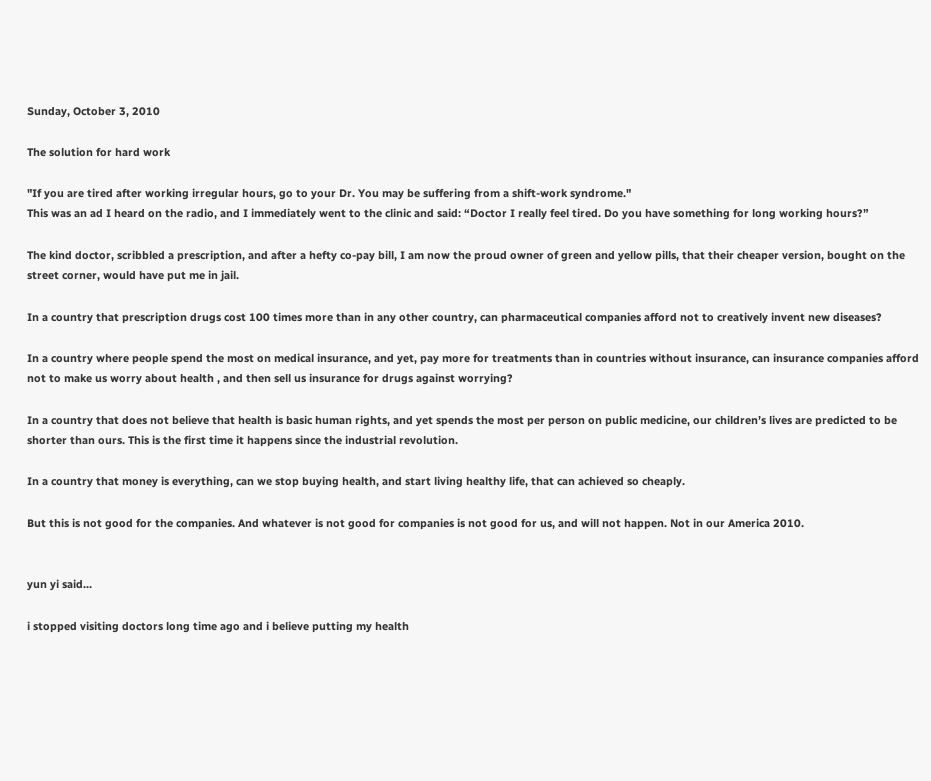Sunday, October 3, 2010

The solution for hard work

"If you are tired after working irregular hours, go to your Dr. You may be suffering from a shift-work syndrome."
This was an ad I heard on the radio, and I immediately went to the clinic and said: “Doctor I really feel tired. Do you have something for long working hours?”

The kind doctor, scribbled a prescription, and after a hefty co-pay bill, I am now the proud owner of green and yellow pills, that their cheaper version, bought on the street corner, would have put me in jail.

In a country that prescription drugs cost 100 times more than in any other country, can pharmaceutical companies afford not to creatively invent new diseases?

In a country where people spend the most on medical insurance, and yet, pay more for treatments than in countries without insurance, can insurance companies afford not to make us worry about health , and then sell us insurance for drugs against worrying?

In a country that does not believe that health is basic human rights, and yet spends the most per person on public medicine, our children’s lives are predicted to be shorter than ours. This is the first time it happens since the industrial revolution.

In a country that money is everything, can we stop buying health, and start living healthy life, that can achieved so cheaply.

But this is not good for the companies. And whatever is not good for companies is not good for us, and will not happen. Not in our America 2010.


yun yi said...

i stopped visiting doctors long time ago and i believe putting my health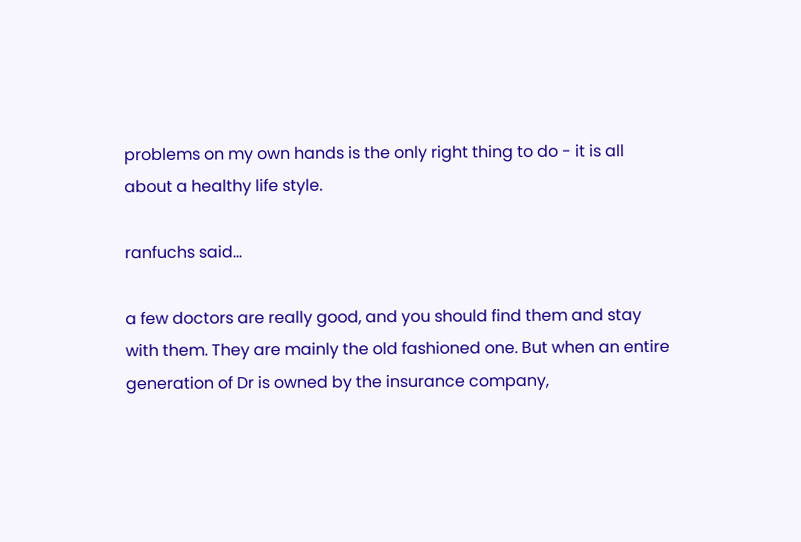problems on my own hands is the only right thing to do - it is all about a healthy life style.

ranfuchs said...

a few doctors are really good, and you should find them and stay with them. They are mainly the old fashioned one. But when an entire generation of Dr is owned by the insurance company,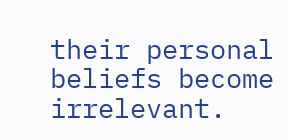their personal beliefs become irrelevant.